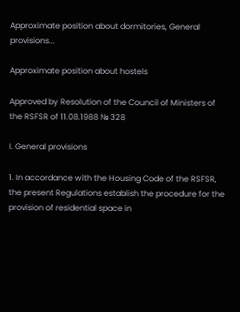Approximate position about dormitories, General provisions...

Approximate position about hostels

Approved by Resolution of the Council of Ministers of the RSFSR of 11.08.1988 № 328

I. General provisions

1. In accordance with the Housing Code of the RSFSR, the present Regulations establish the procedure for the provision of residential space in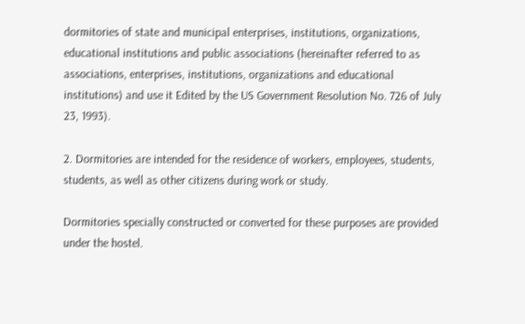dormitories of state and municipal enterprises, institutions, organizations, educational institutions and public associations (hereinafter referred to as associations, enterprises, institutions, organizations and educational institutions) and use it Edited by the US Government Resolution No. 726 of July 23, 1993).

2. Dormitories are intended for the residence of workers, employees, students, students, as well as other citizens during work or study.

Dormitories specially constructed or converted for these purposes are provided under the hostel.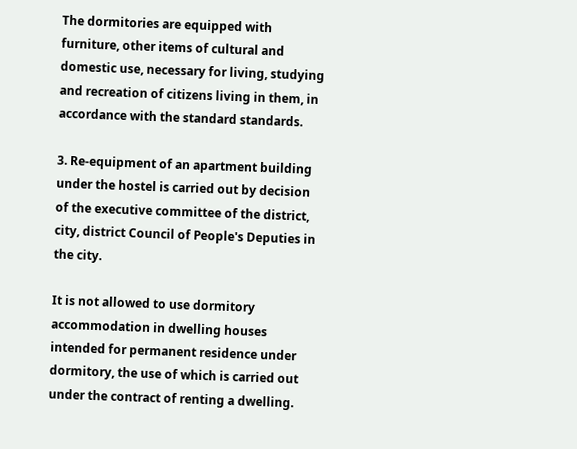The dormitories are equipped with furniture, other items of cultural and domestic use, necessary for living, studying and recreation of citizens living in them, in accordance with the standard standards.

3. Re-equipment of an apartment building under the hostel is carried out by decision of the executive committee of the district, city, district Council of People's Deputies in the city.

It is not allowed to use dormitory accommodation in dwelling houses intended for permanent residence under dormitory, the use of which is carried out under the contract of renting a dwelling.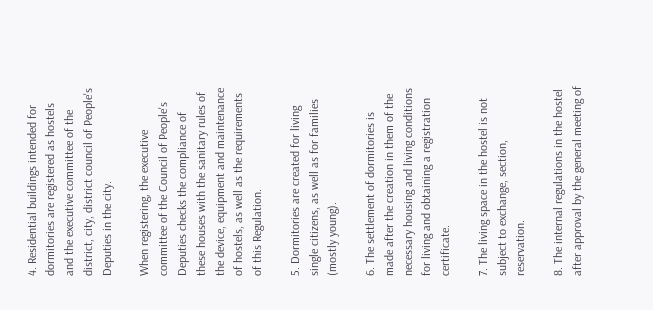4. Residential buildings intended for dormitories are registered as hostels and the executive committee of the district, city, district council of People's Deputies in the city.

When registering, the executive committee of the Council of People's Deputies checks the compliance of these houses with the sanitary rules of the device, equipment and maintenance of hostels, as well as the requirements of this Regulation.

5. Dormitories are created for living single citizens, as well as for families (mostly young).

6. The settlement of dormitories is made after the creation in them of the necessary housing and living conditions for living and obtaining a registration certificate.

7. The living space in the hostel is not subject to exchange, section, reservation.

8. The internal regulations in the hostel after approval by the general meeting of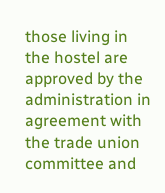those living in the hostel are approved by the administration in agreement with the trade union committee and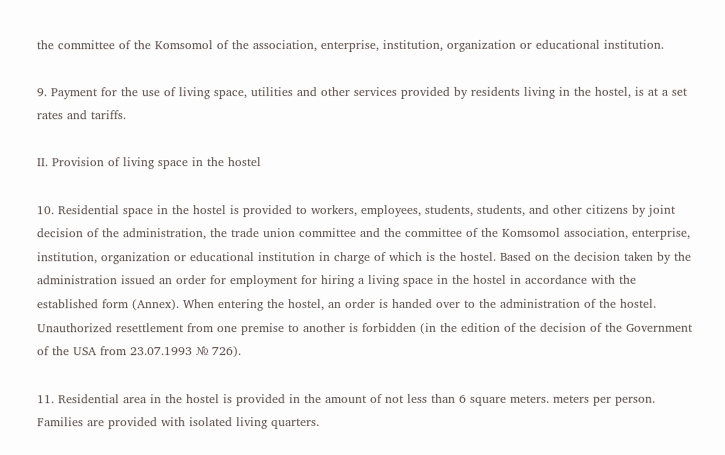the committee of the Komsomol of the association, enterprise, institution, organization or educational institution.

9. Payment for the use of living space, utilities and other services provided by residents living in the hostel, is at a set rates and tariffs.

II. Provision of living space in the hostel

10. Residential space in the hostel is provided to workers, employees, students, students, and other citizens by joint decision of the administration, the trade union committee and the committee of the Komsomol association, enterprise, institution, organization or educational institution in charge of which is the hostel. Based on the decision taken by the administration issued an order for employment for hiring a living space in the hostel in accordance with the established form (Annex). When entering the hostel, an order is handed over to the administration of the hostel. Unauthorized resettlement from one premise to another is forbidden (in the edition of the decision of the Government of the USA from 23.07.1993 № 726).

11. Residential area in the hostel is provided in the amount of not less than 6 square meters. meters per person. Families are provided with isolated living quarters.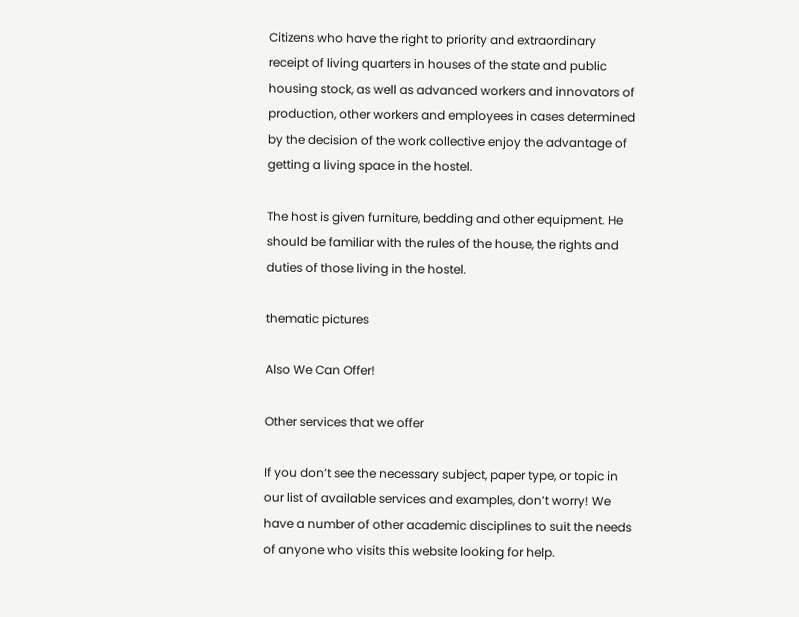Citizens who have the right to priority and extraordinary receipt of living quarters in houses of the state and public housing stock, as well as advanced workers and innovators of production, other workers and employees in cases determined by the decision of the work collective enjoy the advantage of getting a living space in the hostel.

The host is given furniture, bedding and other equipment. He should be familiar with the rules of the house, the rights and duties of those living in the hostel.

thematic pictures

Also We Can Offer!

Other services that we offer

If you don’t see the necessary subject, paper type, or topic in our list of available services and examples, don’t worry! We have a number of other academic disciplines to suit the needs of anyone who visits this website looking for help.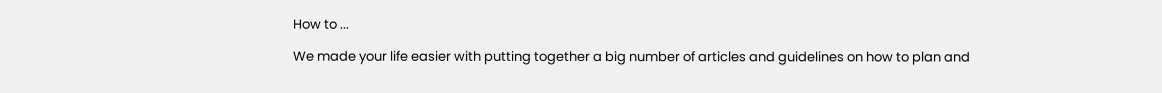How to ...

We made your life easier with putting together a big number of articles and guidelines on how to plan and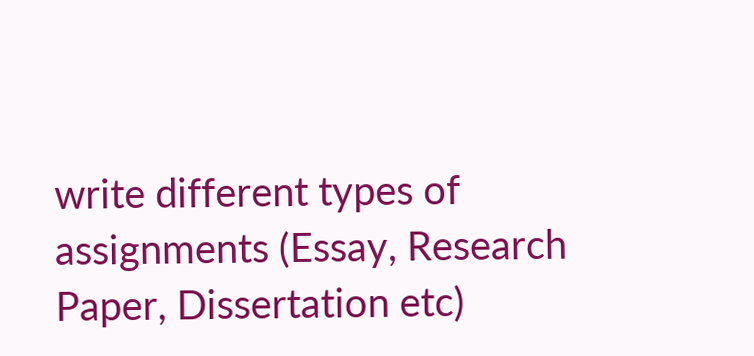write different types of assignments (Essay, Research Paper, Dissertation etc)